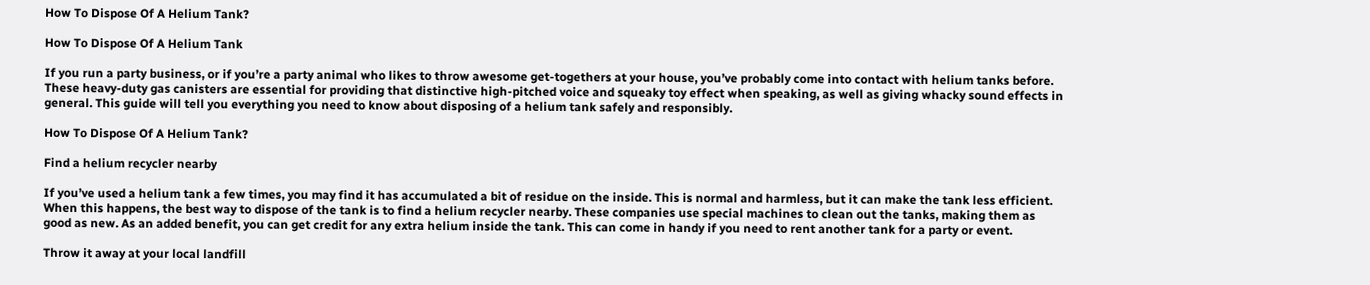How To Dispose Of A Helium Tank?

How To Dispose Of A Helium Tank

If you run a party business, or if you’re a party animal who likes to throw awesome get-togethers at your house, you’ve probably come into contact with helium tanks before. These heavy-duty gas canisters are essential for providing that distinctive high-pitched voice and squeaky toy effect when speaking, as well as giving whacky sound effects in general. This guide will tell you everything you need to know about disposing of a helium tank safely and responsibly.

How To Dispose Of A Helium Tank?

Find a helium recycler nearby

If you’ve used a helium tank a few times, you may find it has accumulated a bit of residue on the inside. This is normal and harmless, but it can make the tank less efficient. When this happens, the best way to dispose of the tank is to find a helium recycler nearby. These companies use special machines to clean out the tanks, making them as good as new. As an added benefit, you can get credit for any extra helium inside the tank. This can come in handy if you need to rent another tank for a party or event.

Throw it away at your local landfill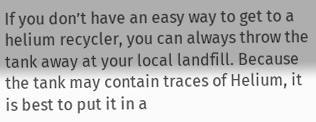If you don’t have an easy way to get to a helium recycler, you can always throw the tank away at your local landfill. Because the tank may contain traces of Helium, it is best to put it in a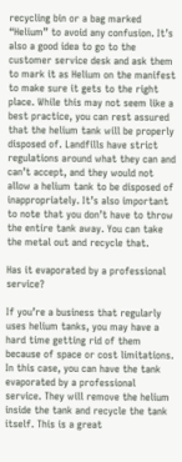recycling bin or a bag marked “Helium” to avoid any confusion. It’s also a good idea to go to the customer service desk and ask them to mark it as Helium on the manifest to make sure it gets to the right place. While this may not seem like a best practice, you can rest assured that the helium tank will be properly disposed of. Landfills have strict regulations around what they can and can’t accept, and they would not allow a helium tank to be disposed of inappropriately. It’s also important to note that you don’t have to throw the entire tank away. You can take the metal out and recycle that.

Has it evaporated by a professional service?

If you’re a business that regularly uses helium tanks, you may have a hard time getting rid of them because of space or cost limitations. In this case, you can have the tank evaporated by a professional service. They will remove the helium inside the tank and recycle the tank itself. This is a great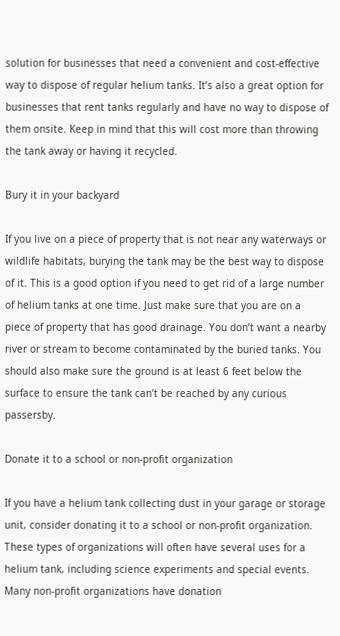solution for businesses that need a convenient and cost-effective way to dispose of regular helium tanks. It’s also a great option for businesses that rent tanks regularly and have no way to dispose of them onsite. Keep in mind that this will cost more than throwing the tank away or having it recycled.

Bury it in your backyard

If you live on a piece of property that is not near any waterways or wildlife habitats, burying the tank may be the best way to dispose of it. This is a good option if you need to get rid of a large number of helium tanks at one time. Just make sure that you are on a piece of property that has good drainage. You don’t want a nearby river or stream to become contaminated by the buried tanks. You should also make sure the ground is at least 6 feet below the surface to ensure the tank can’t be reached by any curious passersby.

Donate it to a school or non-profit organization

If you have a helium tank collecting dust in your garage or storage unit, consider donating it to a school or non-profit organization. These types of organizations will often have several uses for a helium tank, including science experiments and special events. Many non-profit organizations have donation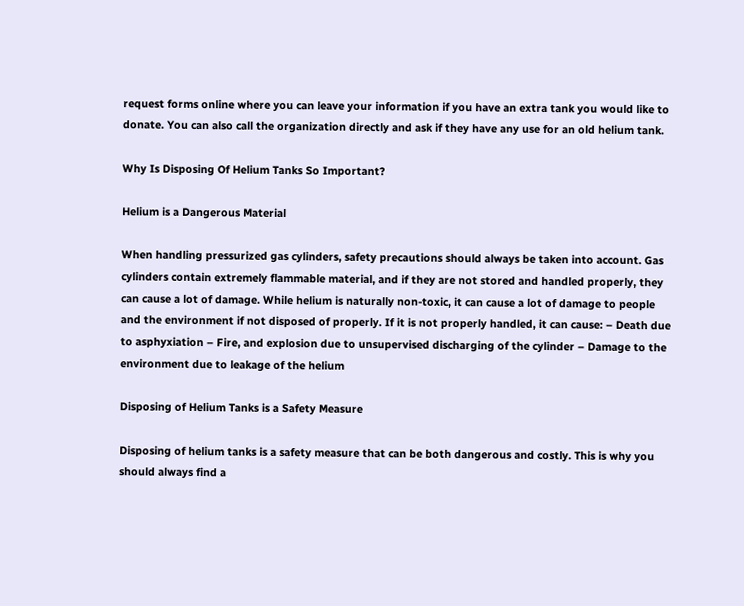request forms online where you can leave your information if you have an extra tank you would like to donate. You can also call the organization directly and ask if they have any use for an old helium tank.

Why Is Disposing Of Helium Tanks So Important?

Helium is a Dangerous Material

When handling pressurized gas cylinders, safety precautions should always be taken into account. Gas cylinders contain extremely flammable material, and if they are not stored and handled properly, they can cause a lot of damage. While helium is naturally non-toxic, it can cause a lot of damage to people and the environment if not disposed of properly. If it is not properly handled, it can cause: – Death due to asphyxiation – Fire, and explosion due to unsupervised discharging of the cylinder – Damage to the environment due to leakage of the helium

Disposing of Helium Tanks is a Safety Measure

Disposing of helium tanks is a safety measure that can be both dangerous and costly. This is why you should always find a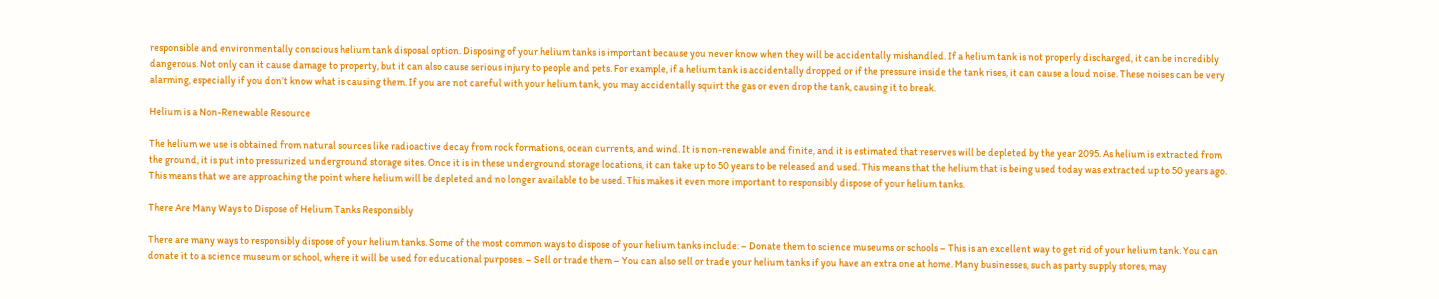responsible and environmentally conscious helium tank disposal option. Disposing of your helium tanks is important because you never know when they will be accidentally mishandled. If a helium tank is not properly discharged, it can be incredibly dangerous. Not only can it cause damage to property, but it can also cause serious injury to people and pets. For example, if a helium tank is accidentally dropped or if the pressure inside the tank rises, it can cause a loud noise. These noises can be very alarming, especially if you don’t know what is causing them. If you are not careful with your helium tank, you may accidentally squirt the gas or even drop the tank, causing it to break.

Helium is a Non-Renewable Resource

The helium we use is obtained from natural sources like radioactive decay from rock formations, ocean currents, and wind. It is non-renewable and finite, and it is estimated that reserves will be depleted by the year 2095. As helium is extracted from the ground, it is put into pressurized underground storage sites. Once it is in these underground storage locations, it can take up to 50 years to be released and used. This means that the helium that is being used today was extracted up to 50 years ago. This means that we are approaching the point where helium will be depleted and no longer available to be used. This makes it even more important to responsibly dispose of your helium tanks.

There Are Many Ways to Dispose of Helium Tanks Responsibly

There are many ways to responsibly dispose of your helium tanks. Some of the most common ways to dispose of your helium tanks include: – Donate them to science museums or schools – This is an excellent way to get rid of your helium tank. You can donate it to a science museum or school, where it will be used for educational purposes. – Sell or trade them – You can also sell or trade your helium tanks if you have an extra one at home. Many businesses, such as party supply stores, may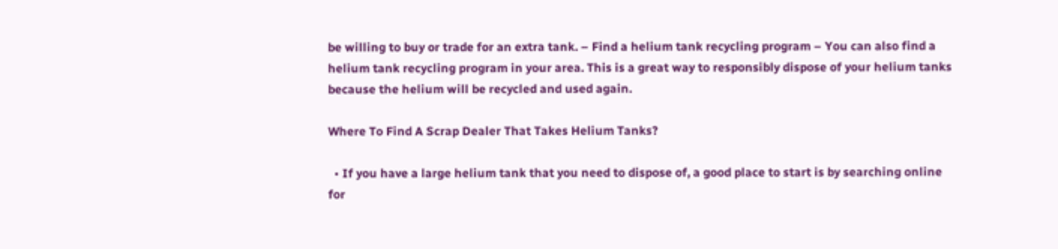be willing to buy or trade for an extra tank. – Find a helium tank recycling program – You can also find a helium tank recycling program in your area. This is a great way to responsibly dispose of your helium tanks because the helium will be recycled and used again.

Where To Find A Scrap Dealer That Takes Helium Tanks?

  • If you have a large helium tank that you need to dispose of, a good place to start is by searching online for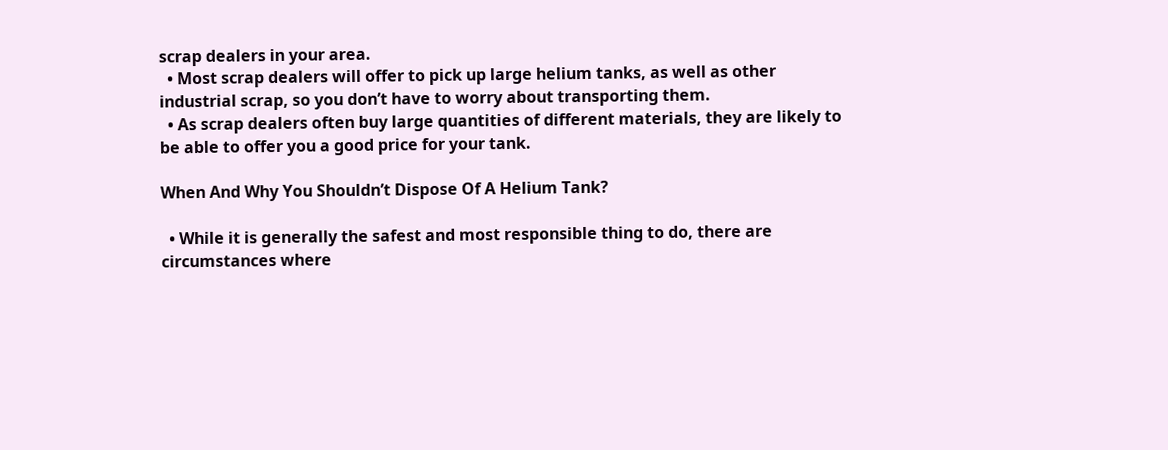scrap dealers in your area.
  • Most scrap dealers will offer to pick up large helium tanks, as well as other industrial scrap, so you don’t have to worry about transporting them.
  • As scrap dealers often buy large quantities of different materials, they are likely to be able to offer you a good price for your tank.

When And Why You Shouldn’t Dispose Of A Helium Tank?

  • While it is generally the safest and most responsible thing to do, there are circumstances where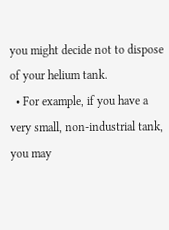you might decide not to dispose of your helium tank.
  • For example, if you have a very small, non-industrial tank, you may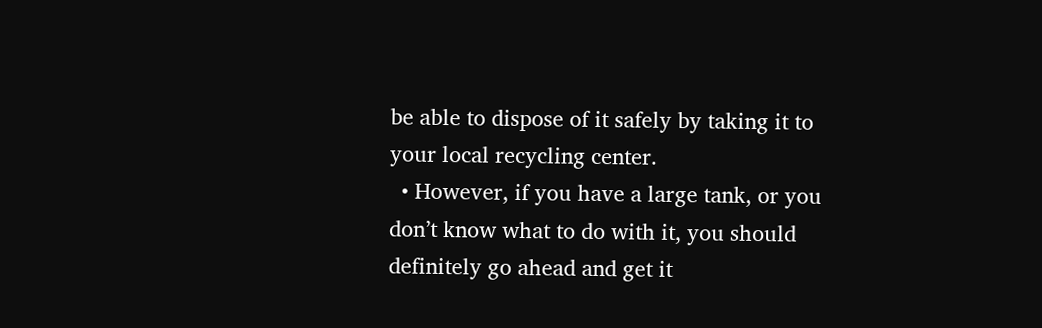be able to dispose of it safely by taking it to your local recycling center.
  • However, if you have a large tank, or you don’t know what to do with it, you should definitely go ahead and get it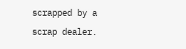scrapped by a scrap dealer.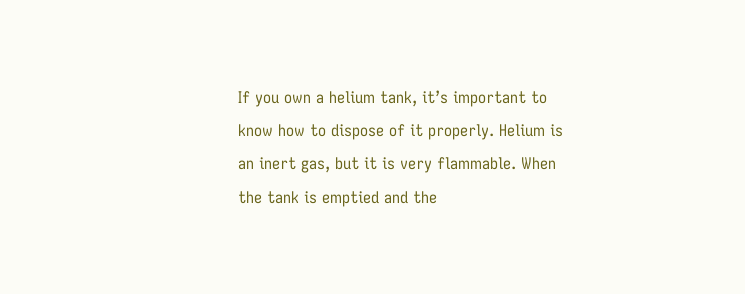If you own a helium tank, it’s important to know how to dispose of it properly. Helium is an inert gas, but it is very flammable. When the tank is emptied and the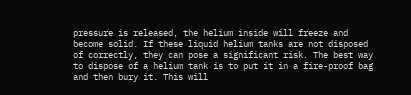pressure is released, the helium inside will freeze and become solid. If these liquid helium tanks are not disposed of correctly, they can pose a significant risk. The best way to dispose of a helium tank is to put it in a fire-proof bag and then bury it. This will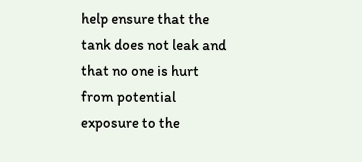help ensure that the tank does not leak and that no one is hurt from potential exposure to the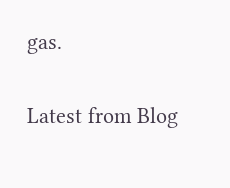gas.

Latest from Blog